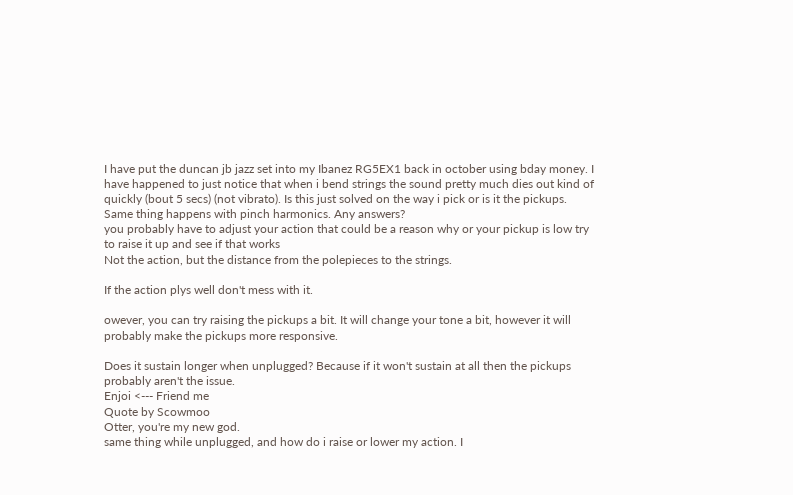I have put the duncan jb jazz set into my Ibanez RG5EX1 back in october using bday money. I have happened to just notice that when i bend strings the sound pretty much dies out kind of quickly (bout 5 secs) (not vibrato). Is this just solved on the way i pick or is it the pickups. Same thing happens with pinch harmonics. Any answers?
you probably have to adjust your action that could be a reason why or your pickup is low try to raise it up and see if that works
Not the action, but the distance from the polepieces to the strings.

If the action plys well don't mess with it.

owever, you can try raising the pickups a bit. It will change your tone a bit, however it will probably make the pickups more responsive.

Does it sustain longer when unplugged? Because if it won't sustain at all then the pickups probably aren't the issue.
Enjoi <--- Friend me
Quote by Scowmoo
Otter, you're my new god.
same thing while unplugged, and how do i raise or lower my action. I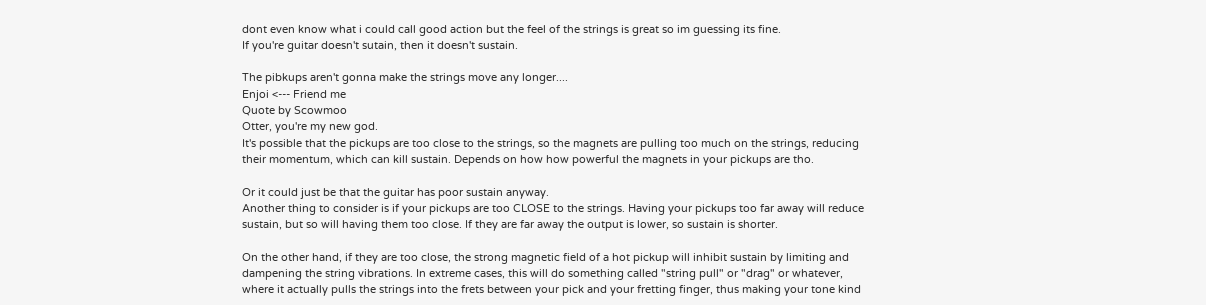dont even know what i could call good action but the feel of the strings is great so im guessing its fine.
If you're guitar doesn't sutain, then it doesn't sustain.

The pibkups aren't gonna make the strings move any longer....
Enjoi <--- Friend me
Quote by Scowmoo
Otter, you're my new god.
It's possible that the pickups are too close to the strings, so the magnets are pulling too much on the strings, reducing their momentum, which can kill sustain. Depends on how how powerful the magnets in your pickups are tho.

Or it could just be that the guitar has poor sustain anyway.
Another thing to consider is if your pickups are too CLOSE to the strings. Having your pickups too far away will reduce sustain, but so will having them too close. If they are far away the output is lower, so sustain is shorter.

On the other hand, if they are too close, the strong magnetic field of a hot pickup will inhibit sustain by limiting and dampening the string vibrations. In extreme cases, this will do something called "string pull" or "drag" or whatever, where it actually pulls the strings into the frets between your pick and your fretting finger, thus making your tone kind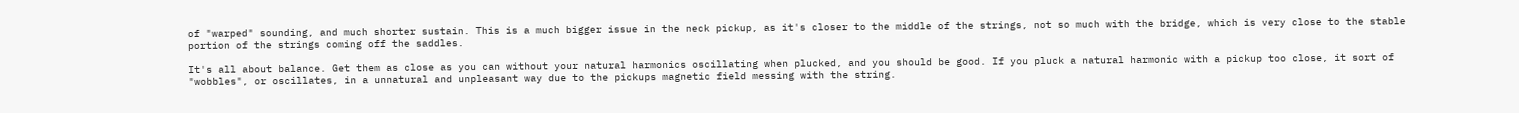of "warped" sounding, and much shorter sustain. This is a much bigger issue in the neck pickup, as it's closer to the middle of the strings, not so much with the bridge, which is very close to the stable portion of the strings coming off the saddles.

It's all about balance. Get them as close as you can without your natural harmonics oscillating when plucked, and you should be good. If you pluck a natural harmonic with a pickup too close, it sort of "wobbles", or oscillates, in a unnatural and unpleasant way due to the pickups magnetic field messing with the string.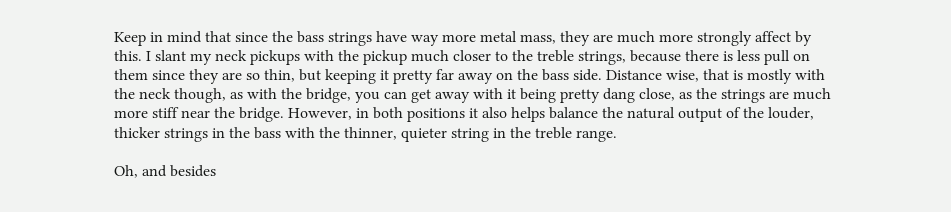Keep in mind that since the bass strings have way more metal mass, they are much more strongly affect by this. I slant my neck pickups with the pickup much closer to the treble strings, because there is less pull on them since they are so thin, but keeping it pretty far away on the bass side. Distance wise, that is mostly with the neck though, as with the bridge, you can get away with it being pretty dang close, as the strings are much more stiff near the bridge. However, in both positions it also helps balance the natural output of the louder, thicker strings in the bass with the thinner, quieter string in the treble range.

Oh, and besides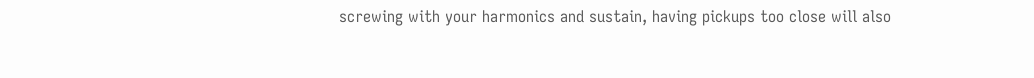screwing with your harmonics and sustain, having pickups too close will also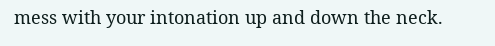mess with your intonation up and down the neck.